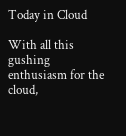Today in Cloud

With all this gushing enthusiasm for the cloud,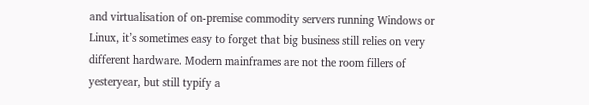and virtualisation of on-premise commodity servers running Windows or Linux, it’s sometimes easy to forget that big business still relies on very different hardware. Modern mainframes are not the room fillers of yesteryear, but still typify a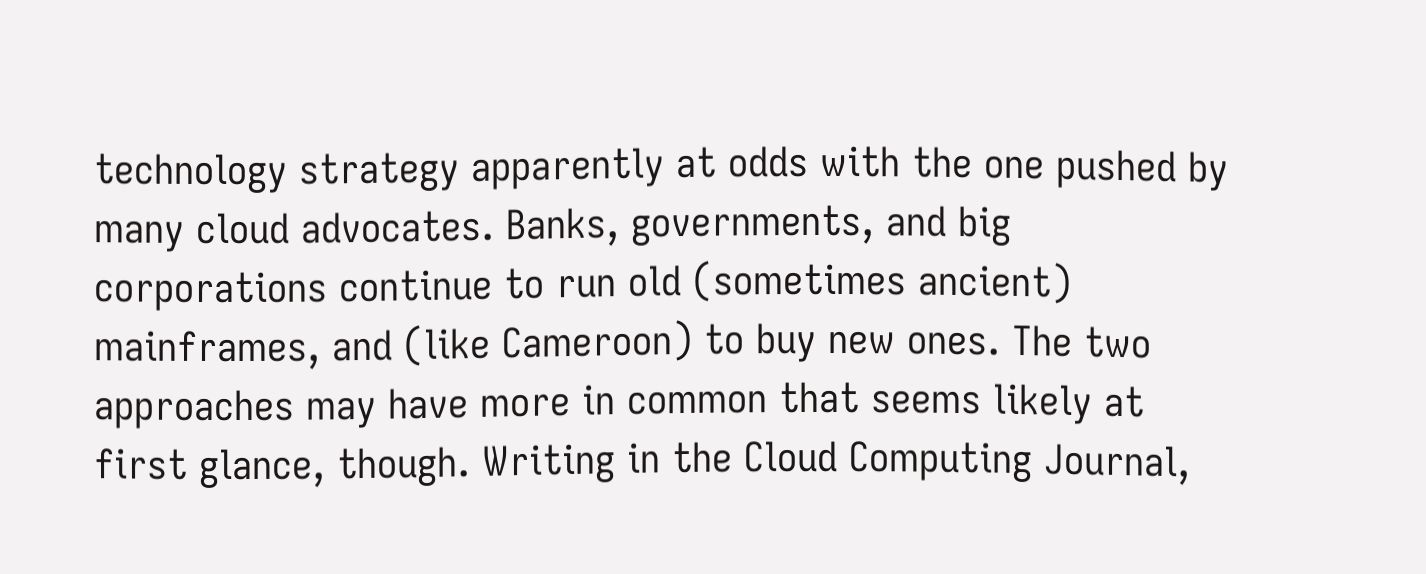technology strategy apparently at odds with the one pushed by many cloud advocates. Banks, governments, and big corporations continue to run old (sometimes ancient) mainframes, and (like Cameroon) to buy new ones. The two approaches may have more in common that seems likely at first glance, though. Writing in the Cloud Computing Journal,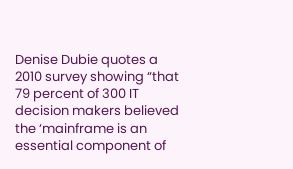Denise Dubie quotes a 2010 survey showing “that 79 percent of 300 IT decision makers believed the ‘mainframe is an essential component of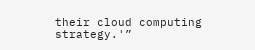their cloud computing strategy.'”